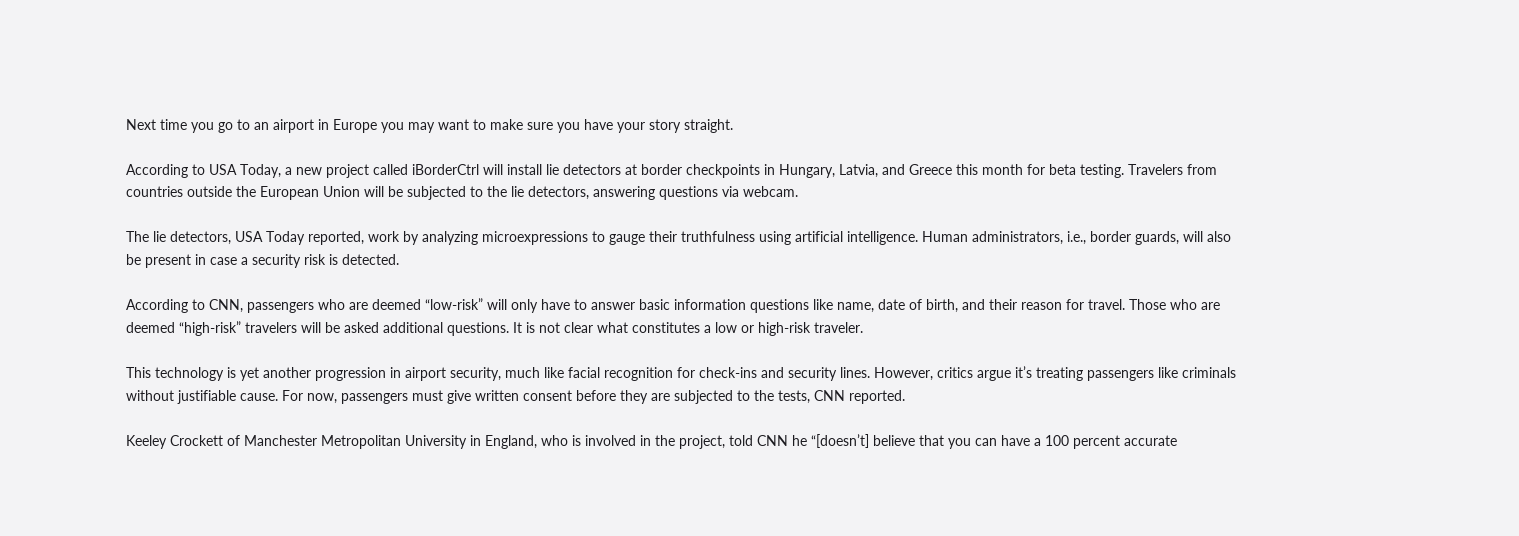Next time you go to an airport in Europe you may want to make sure you have your story straight.

According to USA Today, a new project called iBorderCtrl will install lie detectors at border checkpoints in Hungary, Latvia, and Greece this month for beta testing. Travelers from countries outside the European Union will be subjected to the lie detectors, answering questions via webcam.

The lie detectors, USA Today reported, work by analyzing microexpressions to gauge their truthfulness using artificial intelligence. Human administrators, i.e., border guards, will also be present in case a security risk is detected.

According to CNN, passengers who are deemed “low-risk” will only have to answer basic information questions like name, date of birth, and their reason for travel. Those who are deemed “high-risk” travelers will be asked additional questions. It is not clear what constitutes a low or high-risk traveler.

This technology is yet another progression in airport security, much like facial recognition for check-ins and security lines. However, critics argue it’s treating passengers like criminals without justifiable cause. For now, passengers must give written consent before they are subjected to the tests, CNN reported.

Keeley Crockett of Manchester Metropolitan University in England, who is involved in the project, told CNN he “[doesn’t] believe that you can have a 100 percent accurate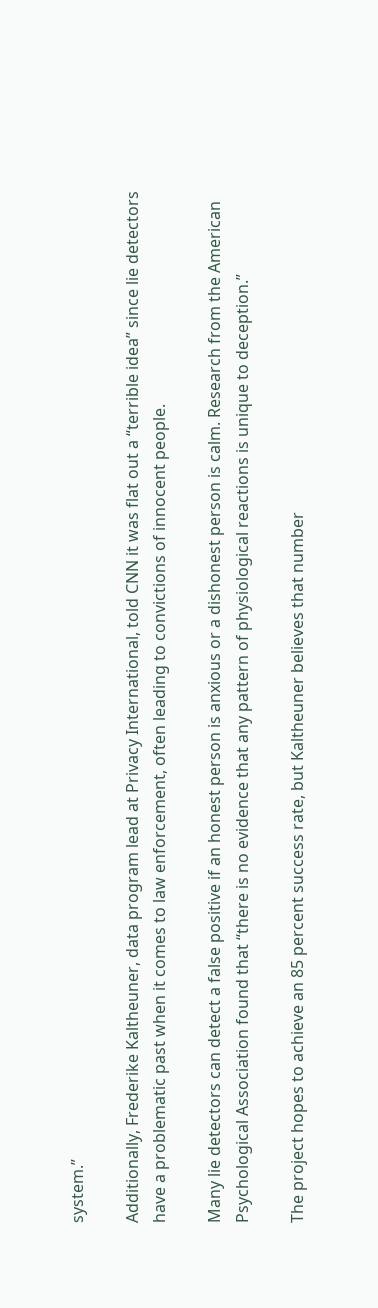system.”

Additionally, Frederike Kaltheuner, data program lead at Privacy International, told CNN it was flat out a “terrible idea” since lie detectors have a problematic past when it comes to law enforcement, often leading to convictions of innocent people.

Many lie detectors can detect a false positive if an honest person is anxious or a dishonest person is calm. Research from the American Psychological Association found that “there is no evidence that any pattern of physiological reactions is unique to deception.”

The project hopes to achieve an 85 percent success rate, but Kaltheuner believes that number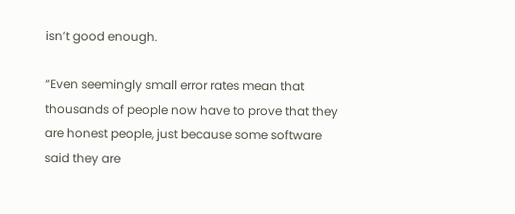isn’t good enough.

“Even seemingly small error rates mean that thousands of people now have to prove that they are honest people, just because some software said they are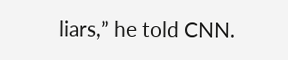liars,” he told CNN.